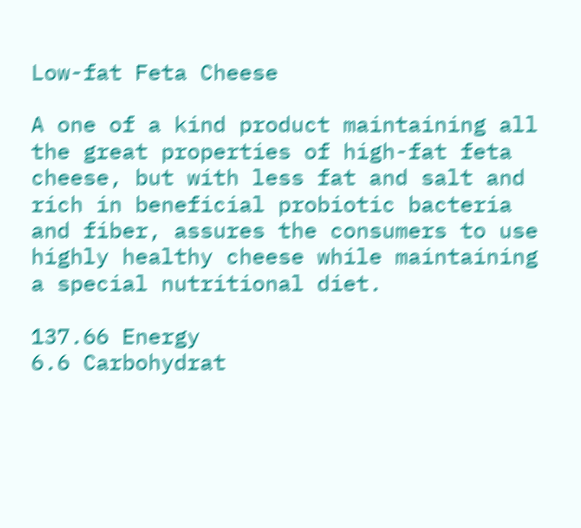Low-fat Feta Cheese

A one of a kind product maintaining all the great properties of high-fat feta cheese, but with less fat and salt and rich in beneficial probiotic bacteria and fiber, assures the consumers to use highly healthy cheese while maintaining a special nutritional diet.

137.66 Energy
6.6 Carbohydrat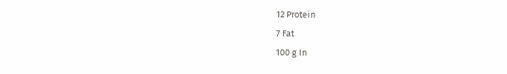12 Protein
7 Fat
100 g In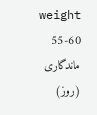weight
55-60 ماندگاری (روز)